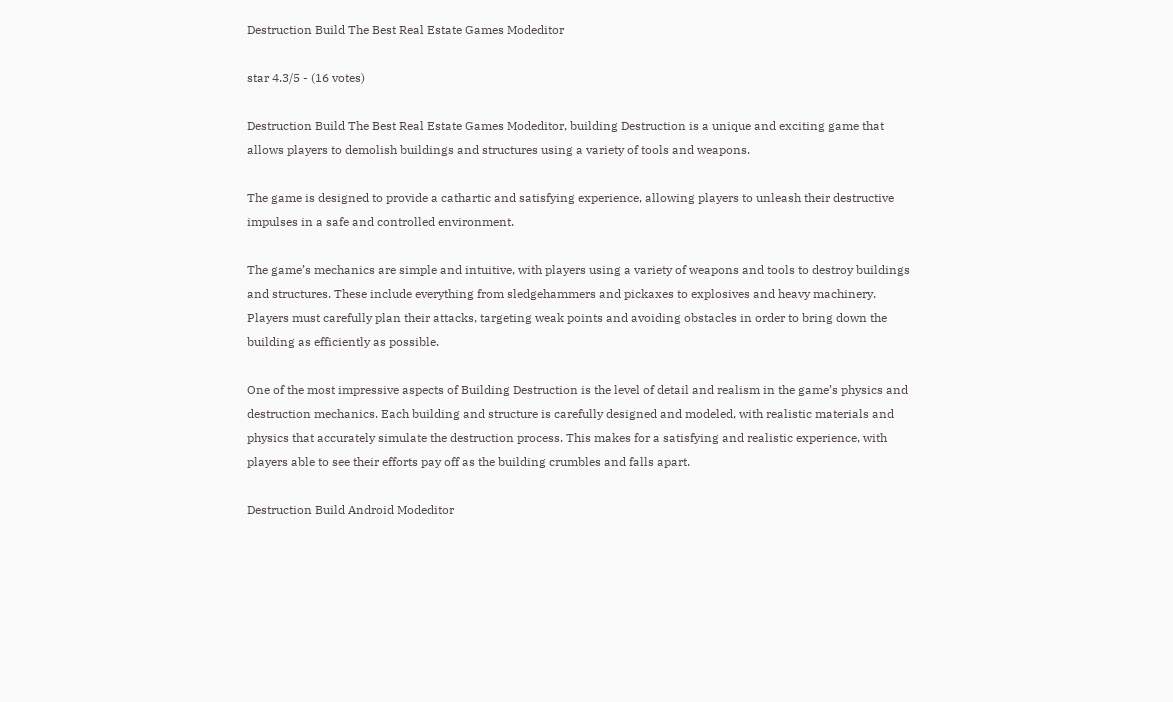Destruction Build The Best Real Estate Games Modeditor

star 4.3/5 - (16 votes)

Destruction Build The Best Real Estate Games Modeditor, building Destruction is a unique and exciting game that allows players to demolish buildings and structures using a variety of tools and weapons.

The game is designed to provide a cathartic and satisfying experience, allowing players to unleash their destructive impulses in a safe and controlled environment.

The game’s mechanics are simple and intuitive, with players using a variety of weapons and tools to destroy buildings and structures. These include everything from sledgehammers and pickaxes to explosives and heavy machinery. Players must carefully plan their attacks, targeting weak points and avoiding obstacles in order to bring down the building as efficiently as possible.

One of the most impressive aspects of Building Destruction is the level of detail and realism in the game’s physics and destruction mechanics. Each building and structure is carefully designed and modeled, with realistic materials and physics that accurately simulate the destruction process. This makes for a satisfying and realistic experience, with players able to see their efforts pay off as the building crumbles and falls apart.

Destruction Build Android Modeditor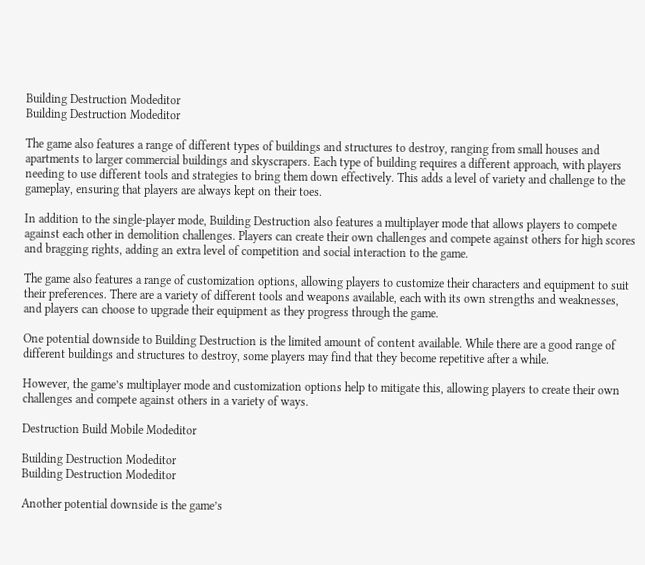Building Destruction Modeditor
Building Destruction Modeditor

The game also features a range of different types of buildings and structures to destroy, ranging from small houses and apartments to larger commercial buildings and skyscrapers. Each type of building requires a different approach, with players needing to use different tools and strategies to bring them down effectively. This adds a level of variety and challenge to the gameplay, ensuring that players are always kept on their toes.

In addition to the single-player mode, Building Destruction also features a multiplayer mode that allows players to compete against each other in demolition challenges. Players can create their own challenges and compete against others for high scores and bragging rights, adding an extra level of competition and social interaction to the game.

The game also features a range of customization options, allowing players to customize their characters and equipment to suit their preferences. There are a variety of different tools and weapons available, each with its own strengths and weaknesses, and players can choose to upgrade their equipment as they progress through the game.

One potential downside to Building Destruction is the limited amount of content available. While there are a good range of different buildings and structures to destroy, some players may find that they become repetitive after a while.

However, the game’s multiplayer mode and customization options help to mitigate this, allowing players to create their own challenges and compete against others in a variety of ways.

Destruction Build Mobile Modeditor

Building Destruction Modeditor
Building Destruction Modeditor

Another potential downside is the game’s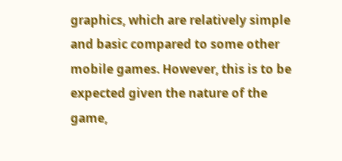graphics, which are relatively simple and basic compared to some other mobile games. However, this is to be expected given the nature of the game,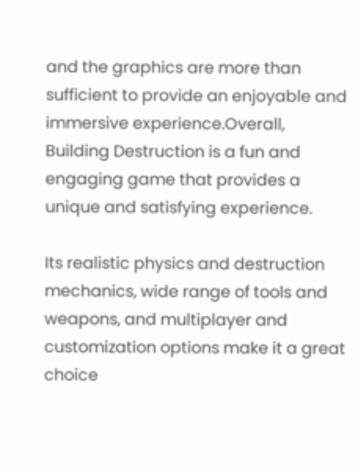and the graphics are more than sufficient to provide an enjoyable and immersive experience.Overall, Building Destruction is a fun and engaging game that provides a unique and satisfying experience.

Its realistic physics and destruction mechanics, wide range of tools and weapons, and multiplayer and customization options make it a great choice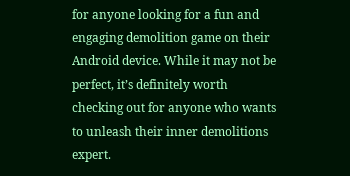for anyone looking for a fun and engaging demolition game on their Android device. While it may not be perfect, it’s definitely worth checking out for anyone who wants to unleash their inner demolitions expert.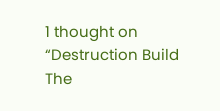1 thought on “Destruction Build The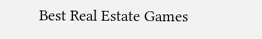Best Real Estate Games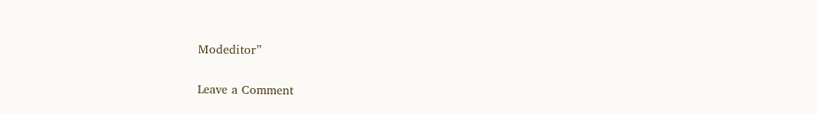Modeditor”

Leave a Comment